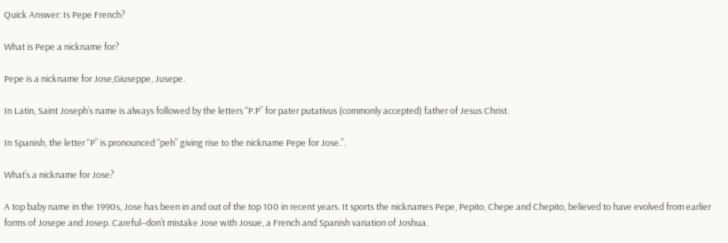Quick Answer: Is Pepe French?

What is Pepe a nickname for?

Pepe is a nickname for Jose,Giuseppe, Jusepe.

In Latin, Saint Joseph’s name is always followed by the letters “P.P” for pater putativus (commonly accepted) father of Jesus Christ.

In Spanish, the letter “P” is pronounced “peh” giving rise to the nickname Pepe for Jose.”.

What’s a nickname for Jose?

A top baby name in the 1990s, Jose has been in and out of the top 100 in recent years. It sports the nicknames Pepe, Pepito, Chepe and Chepito, believed to have evolved from earlier forms of Josepe and Josep. Careful–don’t mistake Jose with Josue, a French and Spanish variation of Joshua.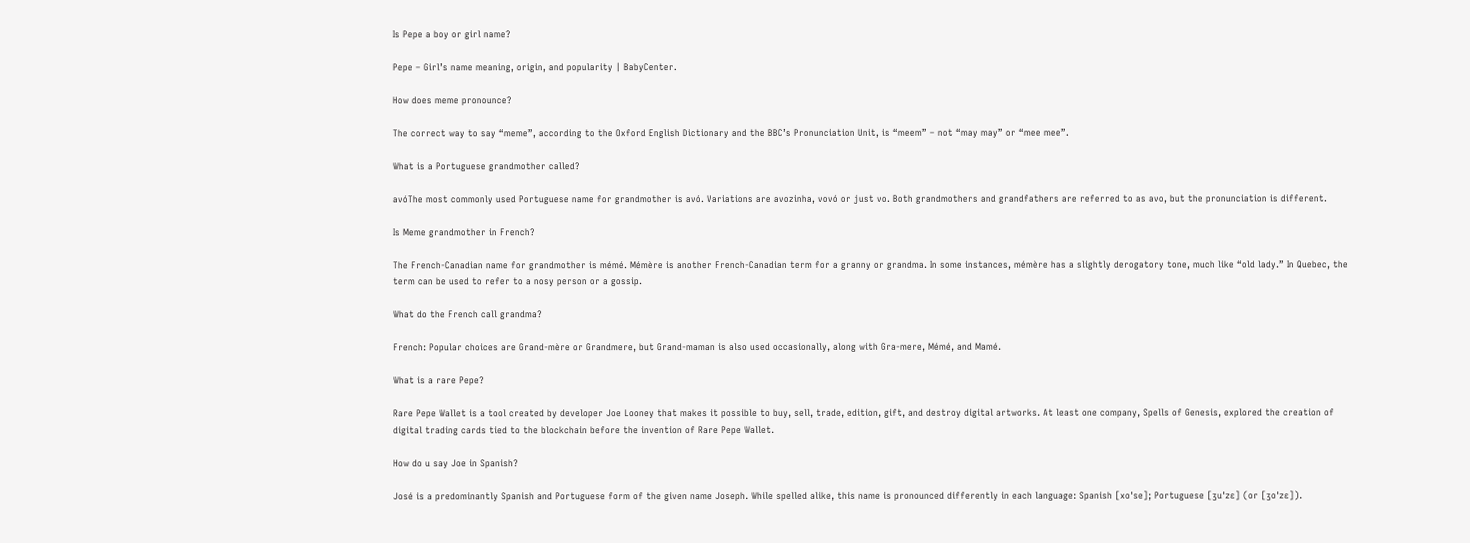Is Pepe a boy or girl name?

Pepe – Girl’s name meaning, origin, and popularity | BabyCenter.

How does meme pronounce?

The correct way to say “meme”, according to the Oxford English Dictionary and the BBC’s Pronunciation Unit, is “meem” – not “may may” or “mee mee”.

What is a Portuguese grandmother called?

avóThe most commonly used Portuguese name for grandmother is avó. Variations are avozinha, vovó or just vo. Both grandmothers and grandfathers are referred to as avo, but the pronunciation is different.

Is Meme grandmother in French?

The French-Canadian name for grandmother is mémé. Mémère is another French-Canadian term for a granny or grandma. In some instances, mémère has a slightly derogatory tone, much like “old lady.” In Quebec, the term can be used to refer to a nosy person or a gossip.

What do the French call grandma?

French: Popular choices are Grand-mère or Grandmere, but Grand-maman is also used occasionally, along with Gra-mere, Mémé, and Mamé.

What is a rare Pepe?

Rare Pepe Wallet is a tool created by developer Joe Looney that makes it possible to buy, sell, trade, edition, gift, and destroy digital artworks. At least one company, Spells of Genesis, explored the creation of digital trading cards tied to the blockchain before the invention of Rare Pepe Wallet.

How do u say Joe in Spanish?

José is a predominantly Spanish and Portuguese form of the given name Joseph. While spelled alike, this name is pronounced differently in each language: Spanish [xoˈse]; Portuguese [ʒuˈzɛ] (or [ʒoˈzɛ]).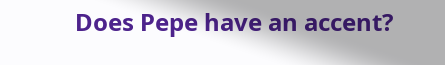Does Pepe have an accent?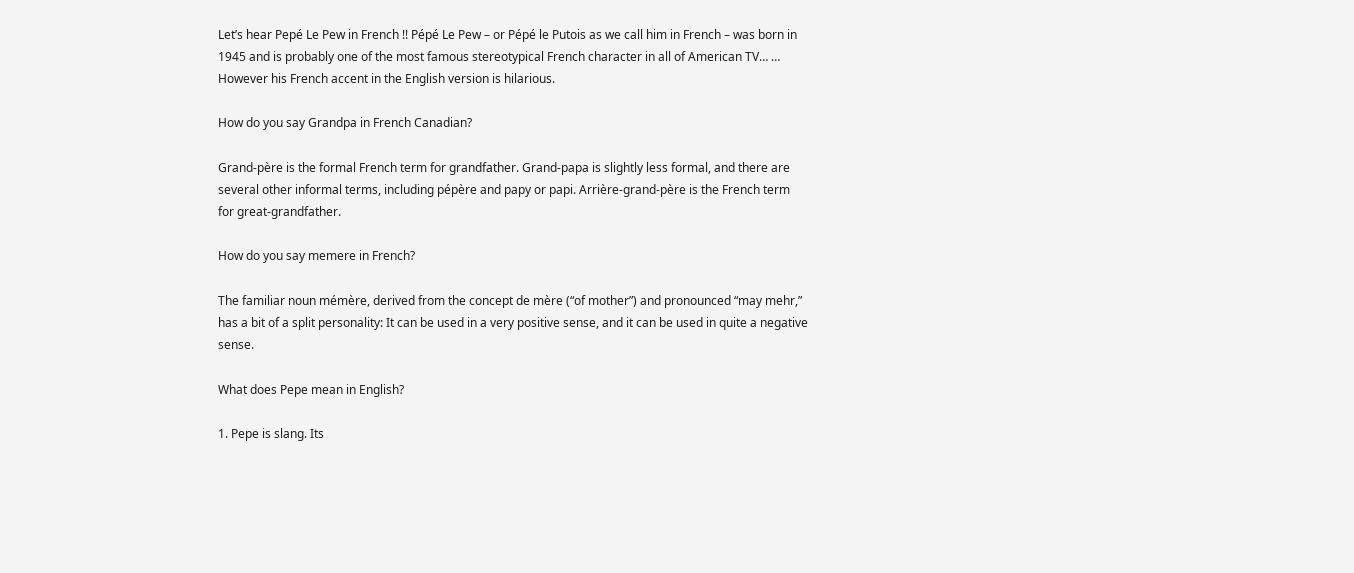Let’s hear Pepé Le Pew in French !! Pépé Le Pew – or Pépé le Putois as we call him in French – was born in 1945 and is probably one of the most famous stereotypical French character in all of American TV… … However his French accent in the English version is hilarious.

How do you say Grandpa in French Canadian?

Grand-père is the formal French term for grandfather. Grand-papa is slightly less formal, and there are several other informal terms, including pépère and papy or papi. Arrière-grand-père is the French term for great-grandfather.

How do you say memere in French?

The familiar noun mémère, derived from the concept de mère (“of mother”) and pronounced “may mehr,” has a bit of a split personality: It can be used in a very positive sense, and it can be used in quite a negative sense.

What does Pepe mean in English?

1. Pepe is slang. Its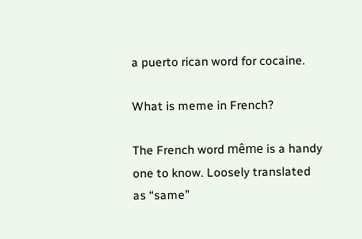a puerto rican word for cocaine.

What is meme in French?

The French word même is a handy one to know. Loosely translated as “same”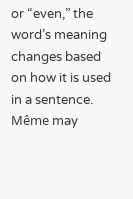or “even,” the word’s meaning changes based on how it is used in a sentence. Même may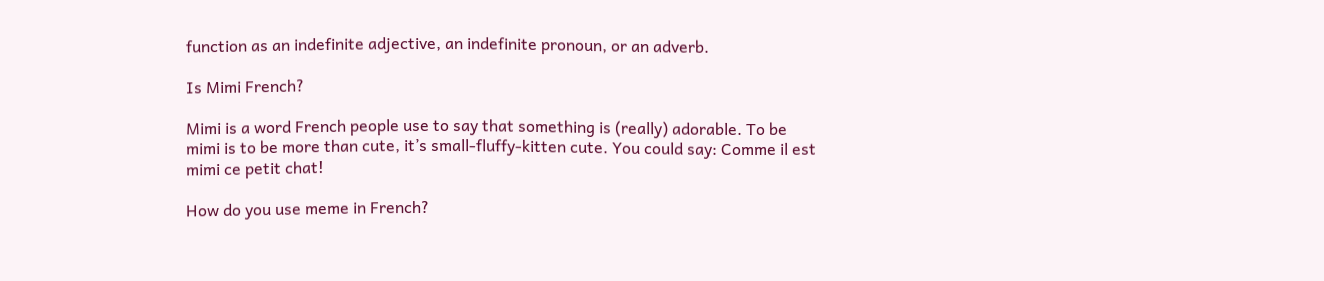function as an indefinite adjective, an indefinite pronoun, or an adverb.

Is Mimi French?

Mimi is a word French people use to say that something is (really) adorable. To be mimi is to be more than cute, it’s small-fluffy-kitten cute. You could say: Comme il est mimi ce petit chat!

How do you use meme in French?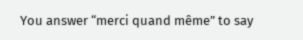You answer “merci quand même” to say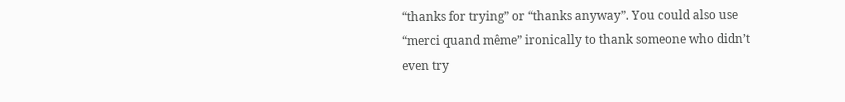“thanks for trying” or “thanks anyway”. You could also use “merci quand même” ironically to thank someone who didn’t even try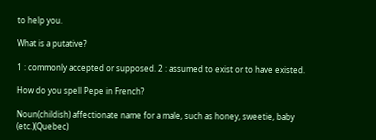to help you.

What is a putative?

1 : commonly accepted or supposed. 2 : assumed to exist or to have existed.

How do you spell Pepe in French?

Noun(childish) affectionate name for a male, such as honey, sweetie, baby (etc.)(Quebec)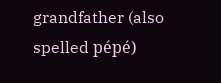grandfather (also spelled pépé)